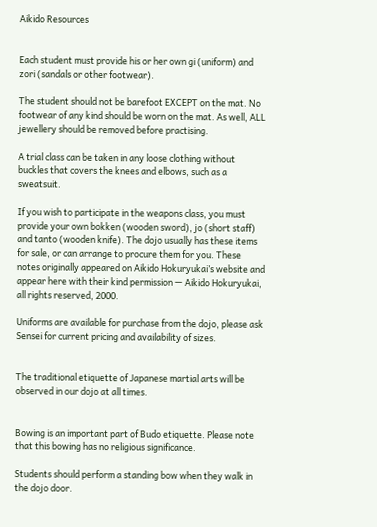Aikido Resources


Each student must provide his or her own gi (uniform) and zori (sandals or other footwear).

The student should not be barefoot EXCEPT on the mat. No footwear of any kind should be worn on the mat. As well, ALL jewellery should be removed before practising.

A trial class can be taken in any loose clothing without buckles that covers the knees and elbows, such as a sweatsuit.

If you wish to participate in the weapons class, you must provide your own bokken (wooden sword), jo (short staff) and tanto (wooden knife). The dojo usually has these items for sale, or can arrange to procure them for you. These notes originally appeared on Aikido Hokuryukai’s website and appear here with their kind permission — Aikido Hokuryukai, all rights reserved, 2000.

Uniforms are available for purchase from the dojo, please ask Sensei for current pricing and availability of sizes.


The traditional etiquette of Japanese martial arts will be observed in our dojo at all times.


Bowing is an important part of Budo etiquette. Please note that this bowing has no religious significance.

Students should perform a standing bow when they walk in the dojo door.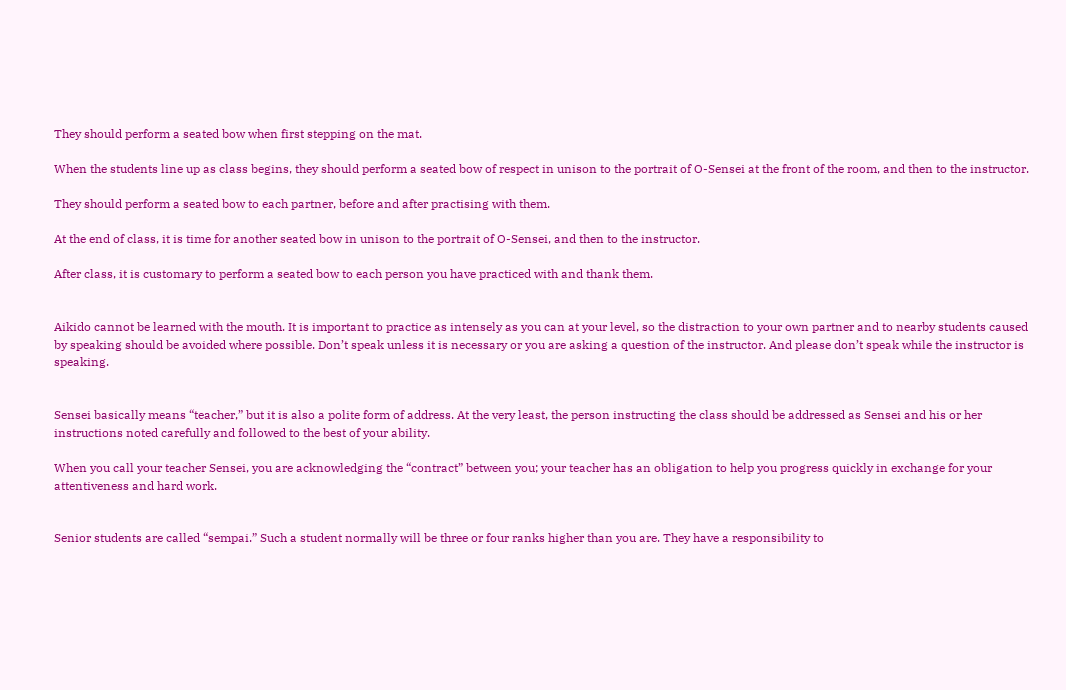They should perform a seated bow when first stepping on the mat.

When the students line up as class begins, they should perform a seated bow of respect in unison to the portrait of O-Sensei at the front of the room, and then to the instructor.

They should perform a seated bow to each partner, before and after practising with them.

At the end of class, it is time for another seated bow in unison to the portrait of O-Sensei, and then to the instructor.

After class, it is customary to perform a seated bow to each person you have practiced with and thank them.


Aikido cannot be learned with the mouth. It is important to practice as intensely as you can at your level, so the distraction to your own partner and to nearby students caused by speaking should be avoided where possible. Don’t speak unless it is necessary or you are asking a question of the instructor. And please don’t speak while the instructor is speaking.


Sensei basically means “teacher,” but it is also a polite form of address. At the very least, the person instructing the class should be addressed as Sensei and his or her instructions noted carefully and followed to the best of your ability.

When you call your teacher Sensei, you are acknowledging the “contract” between you; your teacher has an obligation to help you progress quickly in exchange for your attentiveness and hard work.


Senior students are called “sempai.” Such a student normally will be three or four ranks higher than you are. They have a responsibility to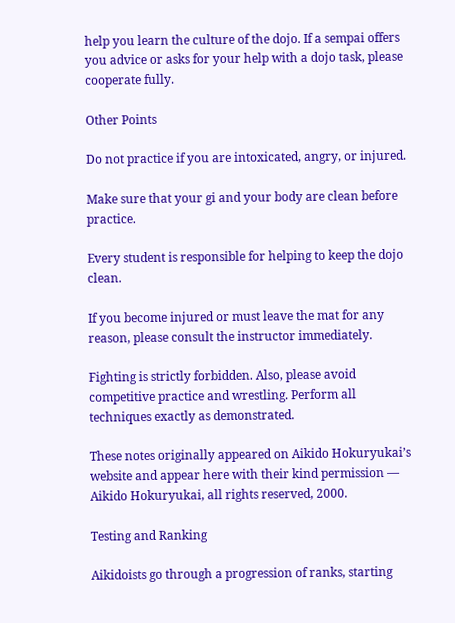help you learn the culture of the dojo. If a sempai offers you advice or asks for your help with a dojo task, please cooperate fully.

Other Points

Do not practice if you are intoxicated, angry, or injured.

Make sure that your gi and your body are clean before practice.

Every student is responsible for helping to keep the dojo clean.

If you become injured or must leave the mat for any reason, please consult the instructor immediately.

Fighting is strictly forbidden. Also, please avoid competitive practice and wrestling. Perform all techniques exactly as demonstrated.

These notes originally appeared on Aikido Hokuryukai’s website and appear here with their kind permission — Aikido Hokuryukai, all rights reserved, 2000.

Testing and Ranking

Aikidoists go through a progression of ranks, starting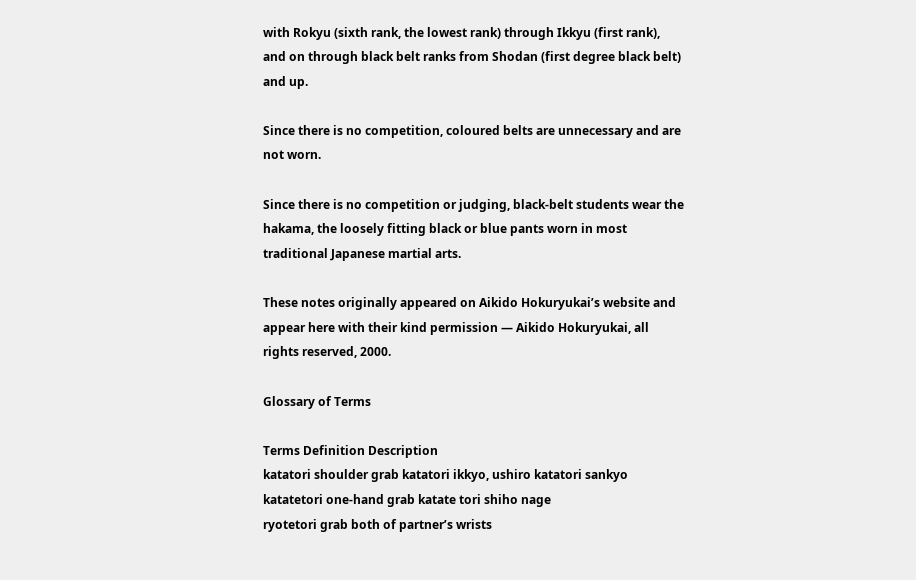with Rokyu (sixth rank, the lowest rank) through Ikkyu (first rank), and on through black belt ranks from Shodan (first degree black belt) and up.

Since there is no competition, coloured belts are unnecessary and are not worn.

Since there is no competition or judging, black-belt students wear the hakama, the loosely fitting black or blue pants worn in most traditional Japanese martial arts.

These notes originally appeared on Aikido Hokuryukai’s website and appear here with their kind permission — Aikido Hokuryukai, all rights reserved, 2000.

Glossary of Terms

Terms Definition Description
katatori shoulder grab katatori ikkyo, ushiro katatori sankyo
katatetori one-hand grab katate tori shiho nage
ryotetori grab both of partner’s wrists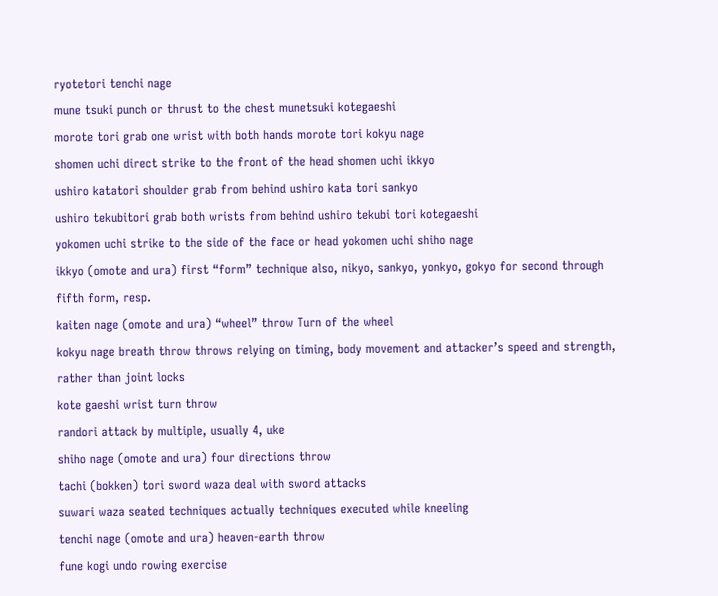ryotetori tenchi nage
mune tsuki punch or thrust to the chest munetsuki kotegaeshi
morote tori grab one wrist with both hands morote tori kokyu nage
shomen uchi direct strike to the front of the head shomen uchi ikkyo
ushiro katatori shoulder grab from behind ushiro kata tori sankyo
ushiro tekubitori grab both wrists from behind ushiro tekubi tori kotegaeshi
yokomen uchi strike to the side of the face or head yokomen uchi shiho nage
ikkyo (omote and ura) first “form” technique also, nikyo, sankyo, yonkyo, gokyo for second through fifth form, resp.
kaiten nage (omote and ura) “wheel” throw Turn of the wheel
kokyu nage breath throw throws relying on timing, body movement and attacker’s speed and strength, rather than joint locks
kote gaeshi wrist turn throw
randori attack by multiple, usually 4, uke
shiho nage (omote and ura) four directions throw
tachi (bokken) tori sword waza deal with sword attacks
suwari waza seated techniques actually techniques executed while kneeling
tenchi nage (omote and ura) heaven-earth throw
fune kogi undo rowing exercise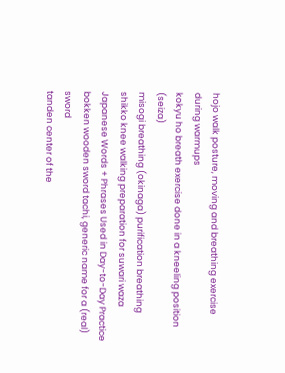hojo walk posture, moving and breathing exercise during warmups
kokyu ho breath exercise done in a kneeling position (seiza)
misogi breathing (okinaga) purification breathing
shikko knee walking preparation for suwari waza
Japanese Words + Phrases Used in Day-to-Day Practice
bokken wooden sword tachi, generic name for a (real) sword
tanden center of the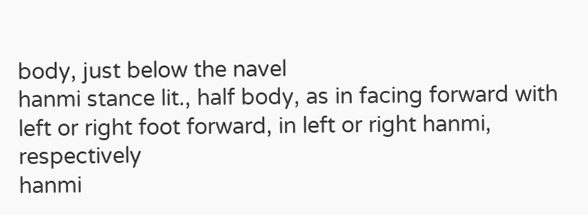body, just below the navel
hanmi stance lit., half body, as in facing forward with left or right foot forward, in left or right hanmi, respectively
hanmi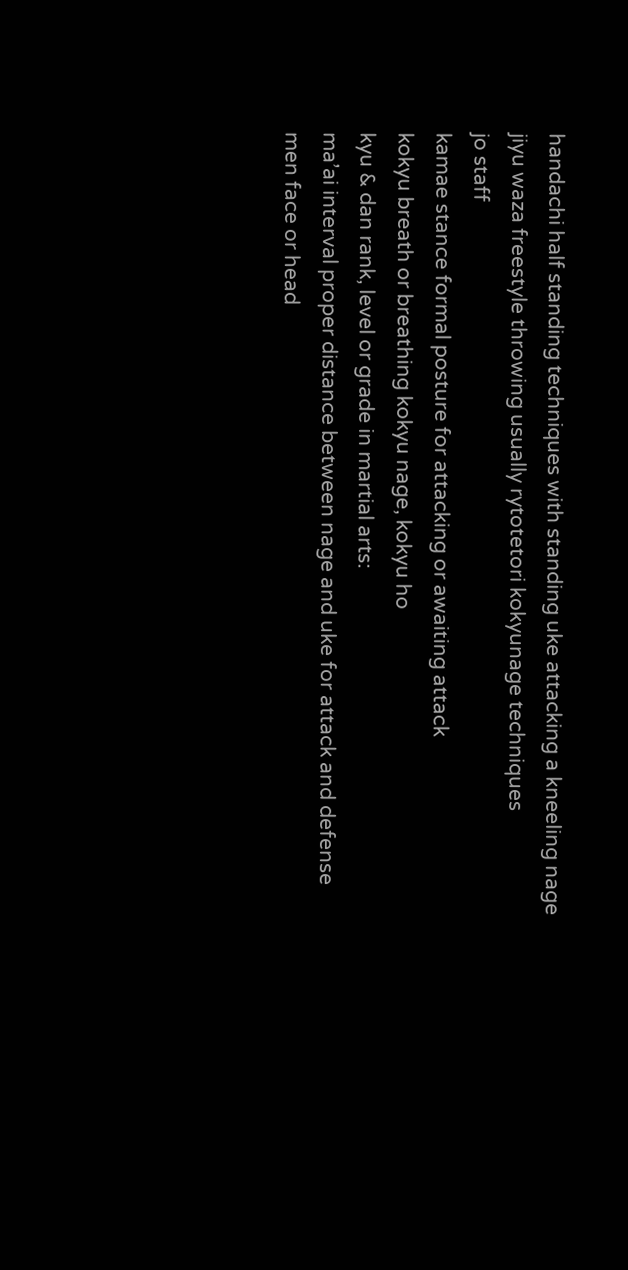handachi half standing techniques with standing uke attacking a kneeling nage
jiyu waza freestyle throwing usually rytotetori kokyunage techniques
jo staff
kamae stance formal posture for attacking or awaiting attack
kokyu breath or breathing kokyu nage, kokyu ho
kyu & dan rank, level or grade in martial arts:
ma’ai interval proper distance between nage and uke for attack and defense
men face or head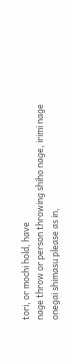tori, or mochi hold, have
nage throw or person throwing shiho nage, irimi nage
onegai shimasu please as in,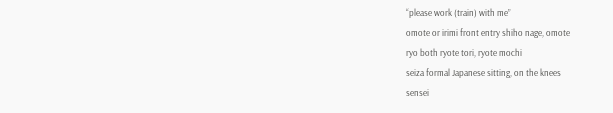“please work (train) with me”
omote or irimi front entry shiho nage, omote
ryo both ryote tori, ryote mochi
seiza formal Japanese sitting, on the knees
sensei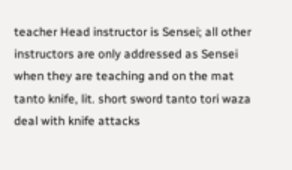teacher Head instructor is Sensei; all other instructors are only addressed as Sensei when they are teaching and on the mat
tanto knife, lit. short sword tanto tori waza deal with knife attacks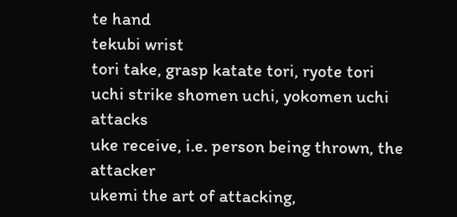te hand
tekubi wrist
tori take, grasp katate tori, ryote tori
uchi strike shomen uchi, yokomen uchi attacks
uke receive, i.e. person being thrown, the attacker
ukemi the art of attacking,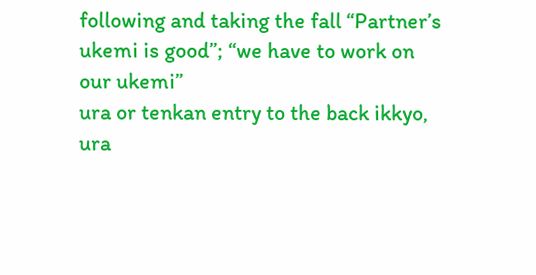following and taking the fall “Partner’s ukemi is good”; “we have to work on our ukemi”
ura or tenkan entry to the back ikkyo, ura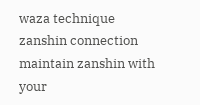waza technique
zanshin connection maintain zanshin with your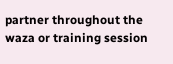partner throughout the waza or training session